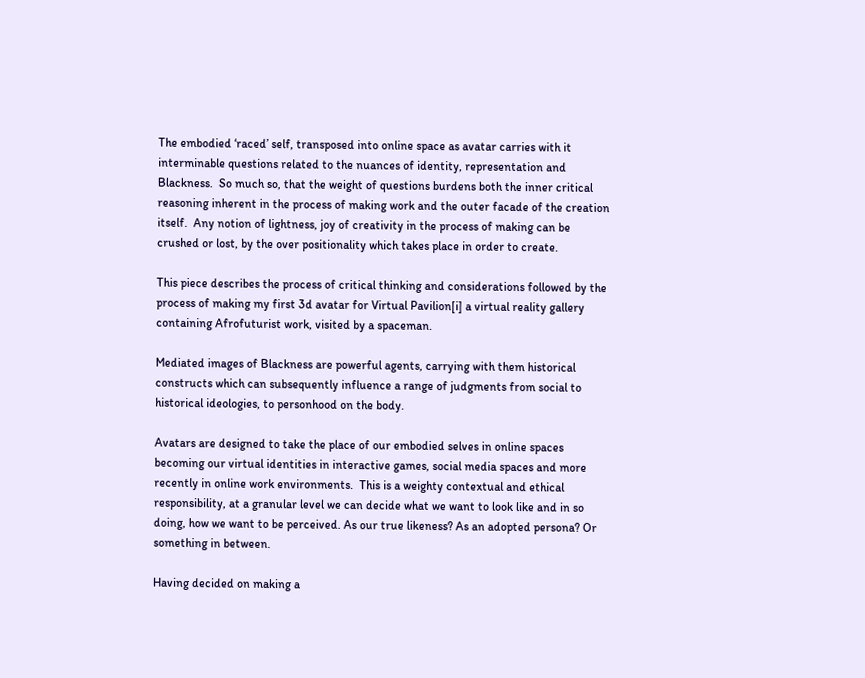The embodied ‘raced’ self, transposed into online space as avatar carries with it interminable questions related to the nuances of identity, representation and Blackness.  So much so, that the weight of questions burdens both the inner critical reasoning inherent in the process of making work and the outer facade of the creation itself.  Any notion of lightness, joy of creativity in the process of making can be crushed or lost, by the over positionality which takes place in order to create.

This piece describes the process of critical thinking and considerations followed by the process of making my first 3d avatar for Virtual Pavilion[i] a virtual reality gallery containing Afrofuturist work, visited by a spaceman.

Mediated images of Blackness are powerful agents, carrying with them historical constructs which can subsequently influence a range of judgments from social to historical ideologies, to personhood on the body.

Avatars are designed to take the place of our embodied selves in online spaces becoming our virtual identities in interactive games, social media spaces and more recently in online work environments.  This is a weighty contextual and ethical responsibility, at a granular level we can decide what we want to look like and in so doing, how we want to be perceived. As our true likeness? As an adopted persona? Or something in between.

Having decided on making a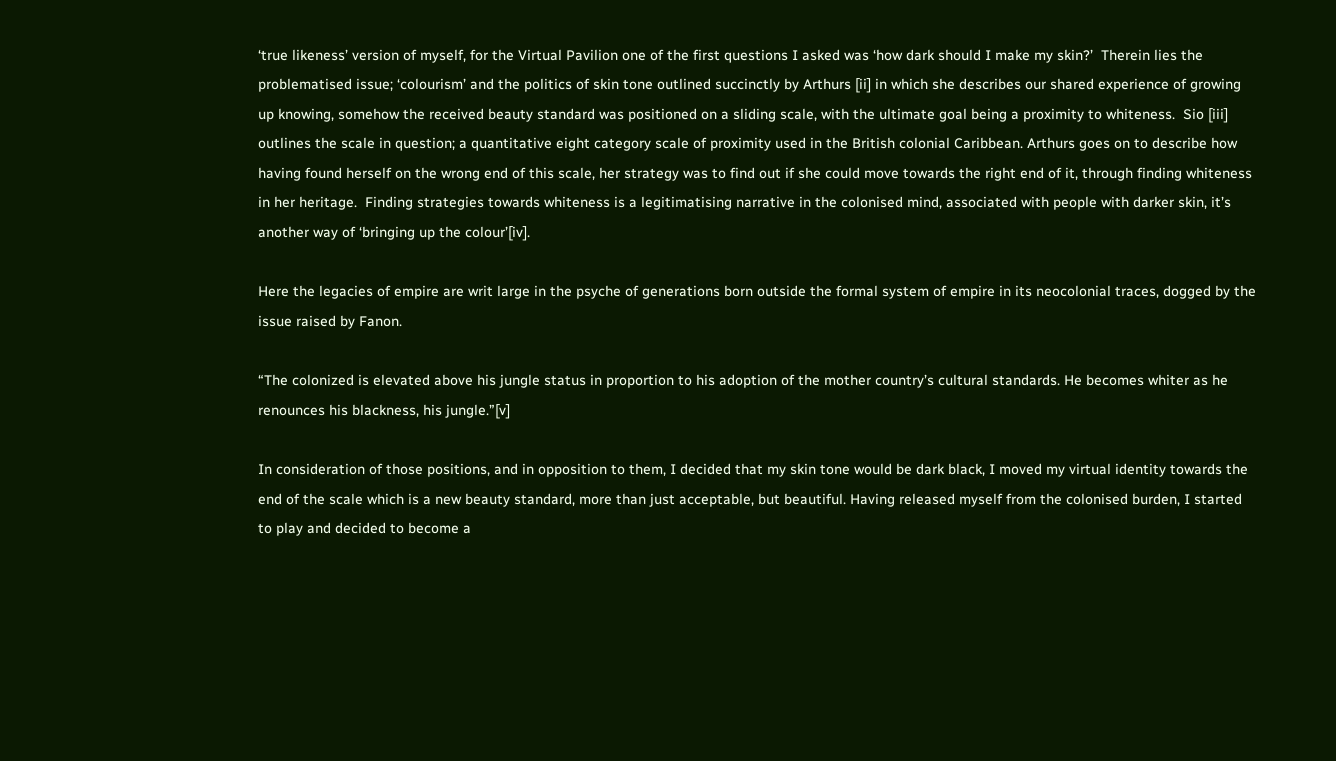‘true likeness’ version of myself, for the Virtual Pavilion one of the first questions I asked was ‘how dark should I make my skin?’  Therein lies the problematised issue; ‘colourism’ and the politics of skin tone outlined succinctly by Arthurs [ii] in which she describes our shared experience of growing up knowing, somehow the received beauty standard was positioned on a sliding scale, with the ultimate goal being a proximity to whiteness.  Sio [iii] outlines the scale in question; a quantitative eight category scale of proximity used in the British colonial Caribbean. Arthurs goes on to describe how having found herself on the wrong end of this scale, her strategy was to find out if she could move towards the right end of it, through finding whiteness in her heritage.  Finding strategies towards whiteness is a legitimatising narrative in the colonised mind, associated with people with darker skin, it’s another way of ‘bringing up the colour’[iv].

Here the legacies of empire are writ large in the psyche of generations born outside the formal system of empire in its neocolonial traces, dogged by the issue raised by Fanon.

“The colonized is elevated above his jungle status in proportion to his adoption of the mother country’s cultural standards. He becomes whiter as he renounces his blackness, his jungle.”[v]

In consideration of those positions, and in opposition to them, I decided that my skin tone would be dark black, I moved my virtual identity towards the end of the scale which is a new beauty standard, more than just acceptable, but beautiful. Having released myself from the colonised burden, I started to play and decided to become a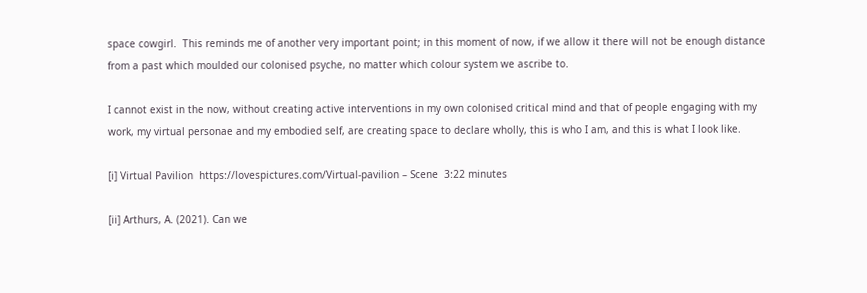space cowgirl.  This reminds me of another very important point; in this moment of now, if we allow it there will not be enough distance from a past which moulded our colonised psyche, no matter which colour system we ascribe to.

I cannot exist in the now, without creating active interventions in my own colonised critical mind and that of people engaging with my work, my virtual personae and my embodied self, are creating space to declare wholly, this is who I am, and this is what I look like.

[i] Virtual Pavilion  https://lovespictures.com/Virtual-pavilion – Scene  3:22 minutes

[ii] Arthurs, A. (2021). Can we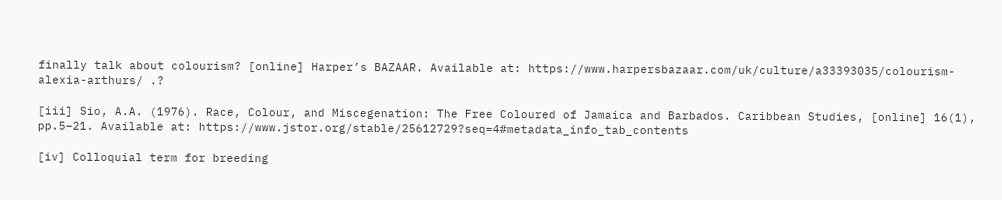finally talk about colourism? [online] Harper’s BAZAAR. Available at: https://www.harpersbazaar.com/uk/culture/a33393035/colourism-alexia-arthurs/ .?

[iii] Sio, A.A. (1976). Race, Colour, and Miscegenation: The Free Coloured of Jamaica and Barbados. Caribbean Studies, [online] 16(1), pp.5–21. Available at: https://www.jstor.org/stable/25612729?seq=4#metadata_info_tab_contents

[iv] Colloquial term for breeding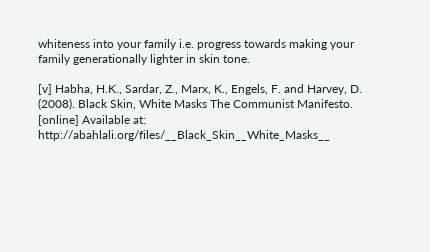whiteness into your family i.e. progress towards making your family generationally lighter in skin tone.

[v] Habha, H.K., Sardar, Z., Marx, K., Engels, F. and Harvey, D. (2008). Black Skin, White Masks The Communist Manifesto. [online] Available at: http://abahlali.org/files/__Black_Skin__White_Masks__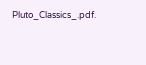Pluto_Classics_.pdf.